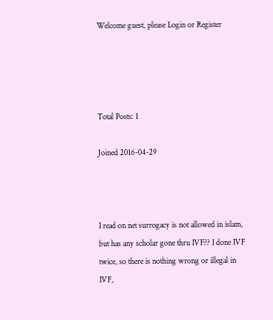Welcome guest, please Login or Register




Total Posts: 1

Joined 2016-04-29



I read on net surrogacy is not allowed in islam, but has any scholar gone thru IVF?? I done IVF twice, so there is nothing wrong or illegal in IVF,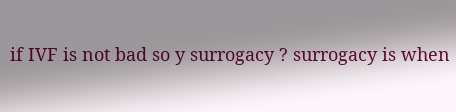if IVF is not bad so y surrogacy ? surrogacy is when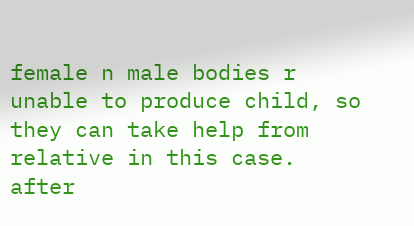female n male bodies r unable to produce child, so they can take help from relative in this case. after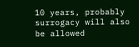10 years, probably surrogacy will also be allowed